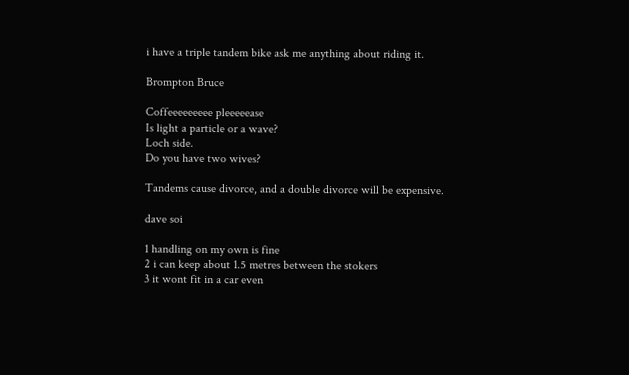i have a triple tandem bike ask me anything about riding it.

Brompton Bruce

Coffeeeeeeeee pleeeeease
Is light a particle or a wave?
Loch side.
Do you have two wives?

Tandems cause divorce, and a double divorce will be expensive.

dave soi

1 handling on my own is fine
2 i can keep about 1.5 metres between the stokers
3 it wont fit in a car even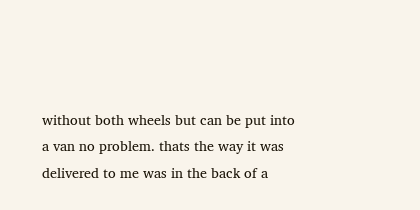without both wheels but can be put into a van no problem. thats the way it was delivered to me was in the back of a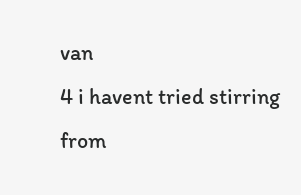van
4 i havent tried stirring from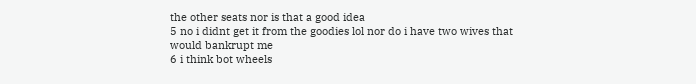the other seats nor is that a good idea
5 no i didnt get it from the goodies lol nor do i have two wives that would bankrupt me
6 i think bot wheels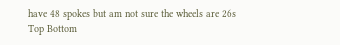have 48 spokes but am not sure the wheels are 26s
Top Bottom